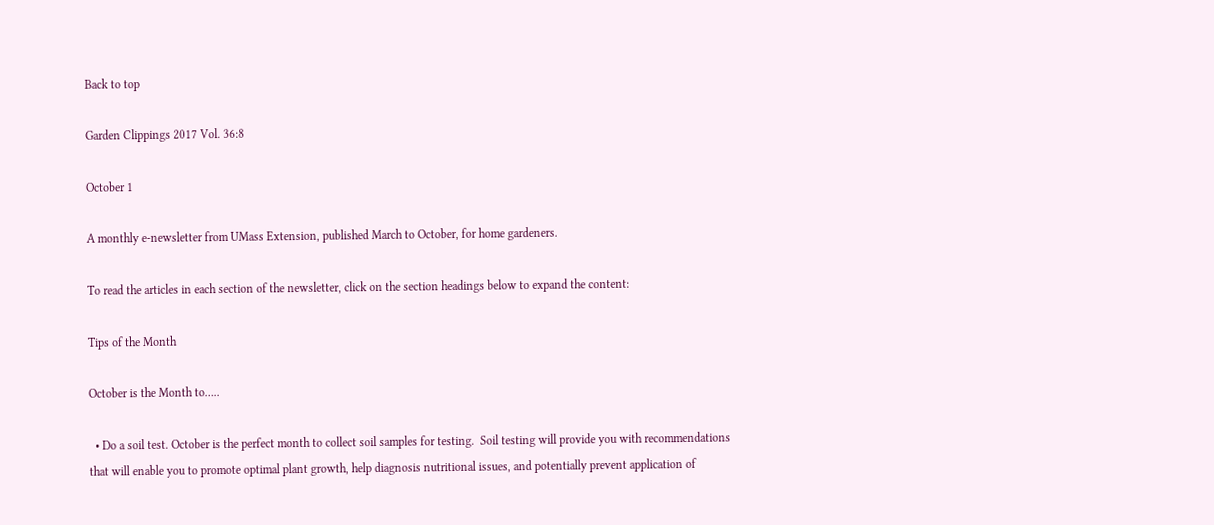Back to top

Garden Clippings 2017 Vol. 36:8

October 1

A monthly e-newsletter from UMass Extension, published March to October, for home gardeners.

To read the articles in each section of the newsletter, click on the section headings below to expand the content:

Tips of the Month

October is the Month to…..

  • Do a soil test. October is the perfect month to collect soil samples for testing.  Soil testing will provide you with recommendations that will enable you to promote optimal plant growth, help diagnosis nutritional issues, and potentially prevent application of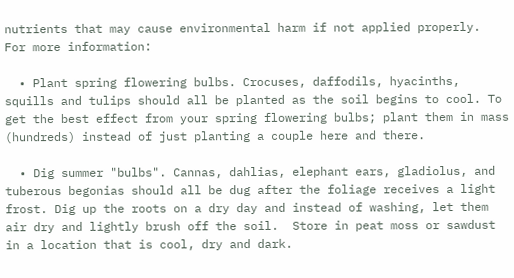nutrients that may cause environmental harm if not applied properly.  For more information:

  • Plant spring flowering bulbs. Crocuses, daffodils, hyacinths, squills and tulips should all be planted as the soil begins to cool. To get the best effect from your spring flowering bulbs; plant them in mass (hundreds) instead of just planting a couple here and there.

  • Dig summer "bulbs". Cannas, dahlias, elephant ears, gladiolus, and tuberous begonias should all be dug after the foliage receives a light frost. Dig up the roots on a dry day and instead of washing, let them air dry and lightly brush off the soil.  Store in peat moss or sawdust in a location that is cool, dry and dark.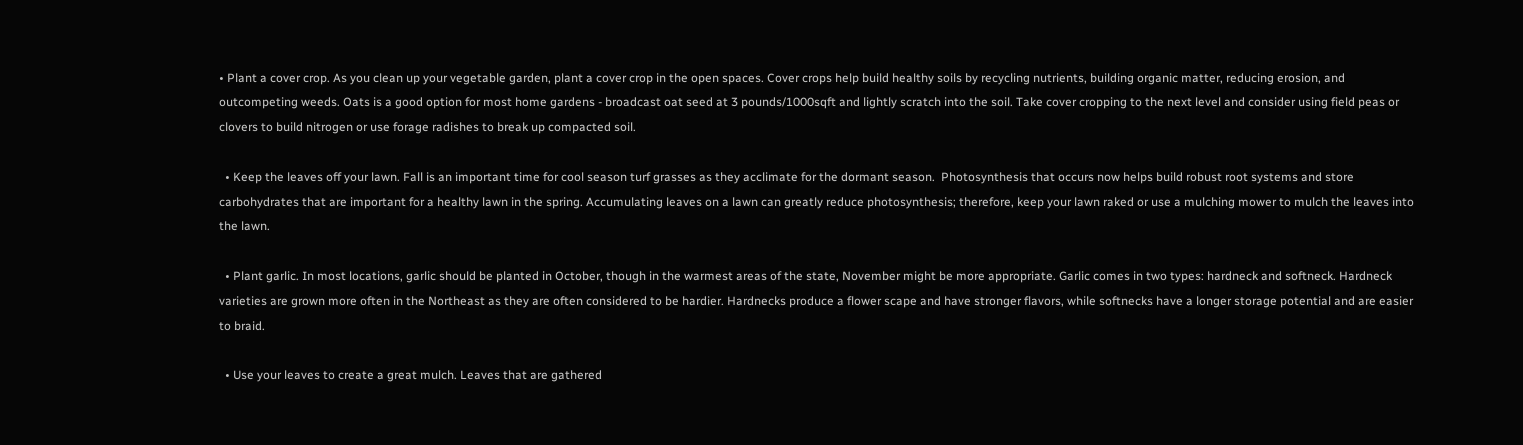• Plant a cover crop. As you clean up your vegetable garden, plant a cover crop in the open spaces. Cover crops help build healthy soils by recycling nutrients, building organic matter, reducing erosion, and outcompeting weeds. Oats is a good option for most home gardens - broadcast oat seed at 3 pounds/1000sqft and lightly scratch into the soil. Take cover cropping to the next level and consider using field peas or clovers to build nitrogen or use forage radishes to break up compacted soil.

  • Keep the leaves off your lawn. Fall is an important time for cool season turf grasses as they acclimate for the dormant season.  Photosynthesis that occurs now helps build robust root systems and store carbohydrates that are important for a healthy lawn in the spring. Accumulating leaves on a lawn can greatly reduce photosynthesis; therefore, keep your lawn raked or use a mulching mower to mulch the leaves into the lawn.

  • Plant garlic. In most locations, garlic should be planted in October, though in the warmest areas of the state, November might be more appropriate. Garlic comes in two types: hardneck and softneck. Hardneck varieties are grown more often in the Northeast as they are often considered to be hardier. Hardnecks produce a flower scape and have stronger flavors, while softnecks have a longer storage potential and are easier to braid.

  • Use your leaves to create a great mulch. Leaves that are gathered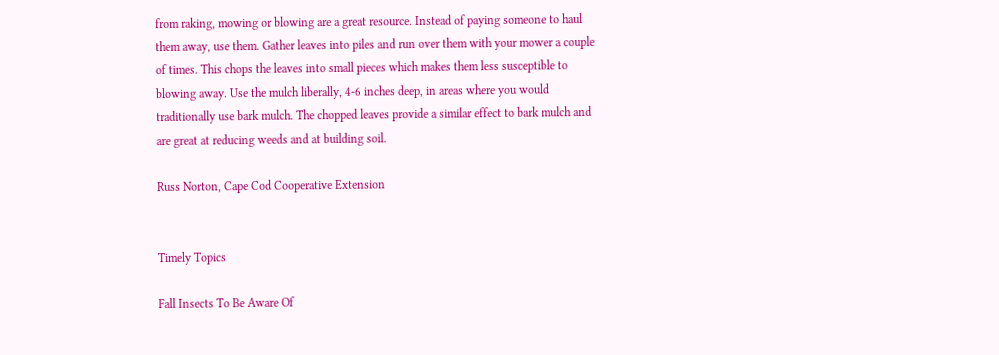from raking, mowing or blowing are a great resource. Instead of paying someone to haul them away, use them. Gather leaves into piles and run over them with your mower a couple of times. This chops the leaves into small pieces which makes them less susceptible to blowing away. Use the mulch liberally, 4-6 inches deep, in areas where you would traditionally use bark mulch. The chopped leaves provide a similar effect to bark mulch and are great at reducing weeds and at building soil.

Russ Norton, Cape Cod Cooperative Extension


Timely Topics

Fall Insects To Be Aware Of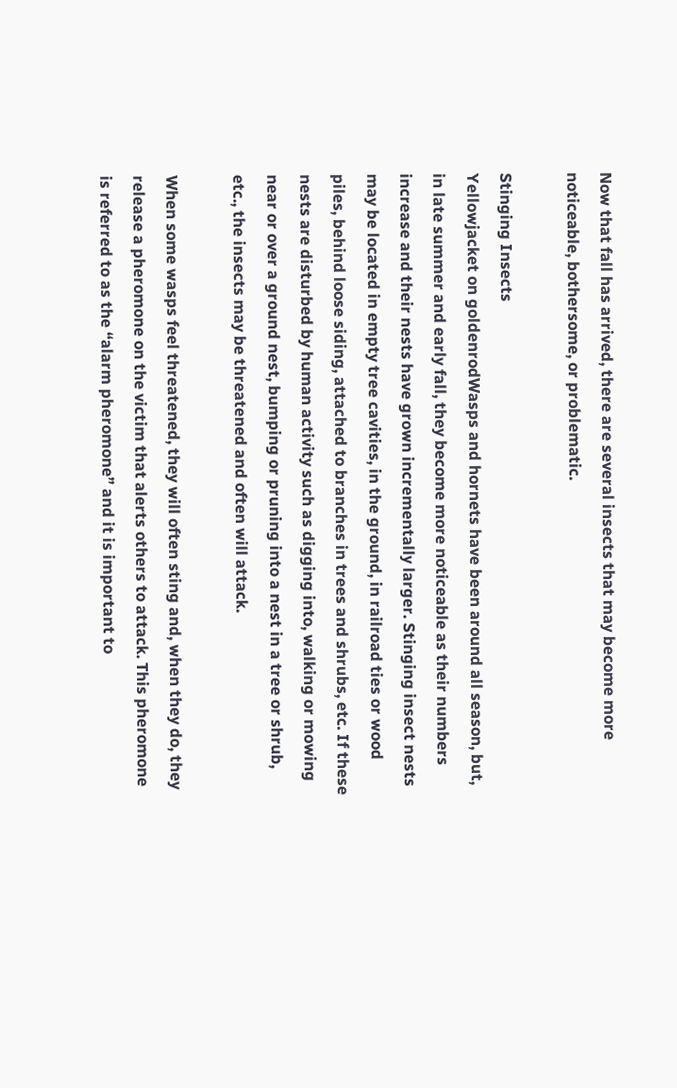Now that fall has arrived, there are several insects that may become more noticeable, bothersome, or problematic.

Stinging Insects
Yellowjacket on goldenrodWasps and hornets have been around all season, but, in late summer and early fall, they become more noticeable as their numbers increase and their nests have grown incrementally larger. Stinging insect nests may be located in empty tree cavities, in the ground, in railroad ties or wood piles, behind loose siding, attached to branches in trees and shrubs, etc. If these nests are disturbed by human activity such as digging into, walking or mowing near or over a ground nest, bumping or pruning into a nest in a tree or shrub, etc., the insects may be threatened and often will attack.

When some wasps feel threatened, they will often sting and, when they do, they release a pheromone on the victim that alerts others to attack. This pheromone is referred to as the “alarm pheromone” and it is important to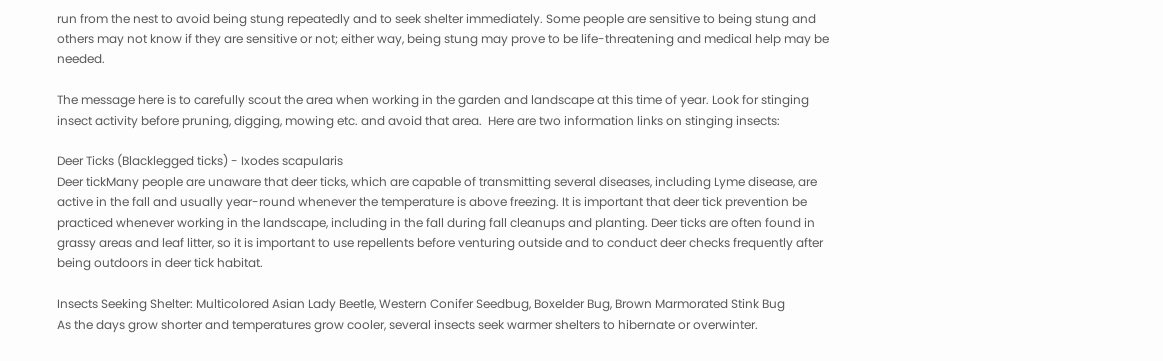run from the nest to avoid being stung repeatedly and to seek shelter immediately. Some people are sensitive to being stung and others may not know if they are sensitive or not; either way, being stung may prove to be life-threatening and medical help may be needed.

The message here is to carefully scout the area when working in the garden and landscape at this time of year. Look for stinging insect activity before pruning, digging, mowing etc. and avoid that area.  Here are two information links on stinging insects:

Deer Ticks (Blacklegged ticks) - Ixodes scapularis
Deer tickMany people are unaware that deer ticks, which are capable of transmitting several diseases, including Lyme disease, are active in the fall and usually year-round whenever the temperature is above freezing. It is important that deer tick prevention be practiced whenever working in the landscape, including in the fall during fall cleanups and planting. Deer ticks are often found in grassy areas and leaf litter, so it is important to use repellents before venturing outside and to conduct deer checks frequently after being outdoors in deer tick habitat.

Insects Seeking Shelter: Multicolored Asian Lady Beetle, Western Conifer Seedbug, Boxelder Bug, Brown Marmorated Stink Bug
As the days grow shorter and temperatures grow cooler, several insects seek warmer shelters to hibernate or overwinter.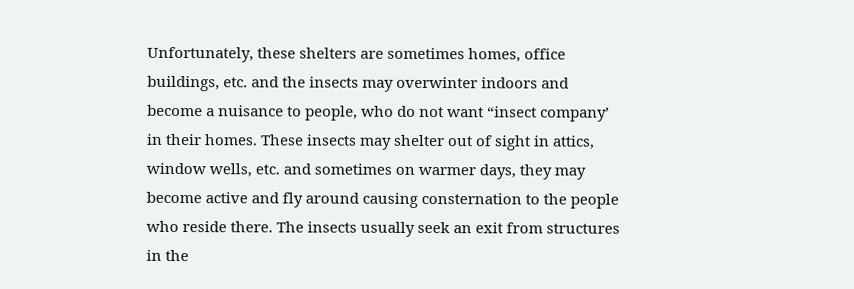Unfortunately, these shelters are sometimes homes, office buildings, etc. and the insects may overwinter indoors and become a nuisance to people, who do not want “insect company’ in their homes. These insects may shelter out of sight in attics, window wells, etc. and sometimes on warmer days, they may become active and fly around causing consternation to the people who reside there. The insects usually seek an exit from structures in the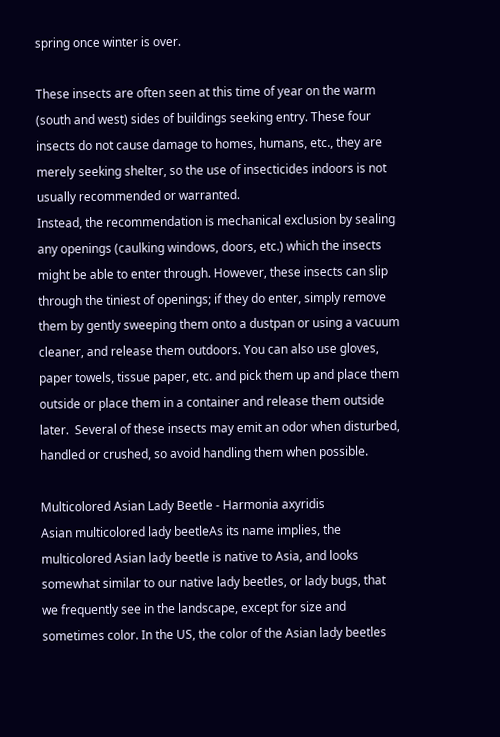spring once winter is over.

These insects are often seen at this time of year on the warm (south and west) sides of buildings seeking entry. These four insects do not cause damage to homes, humans, etc., they are merely seeking shelter, so the use of insecticides indoors is not usually recommended or warranted.
Instead, the recommendation is mechanical exclusion by sealing any openings (caulking windows, doors, etc.) which the insects might be able to enter through. However, these insects can slip through the tiniest of openings; if they do enter, simply remove them by gently sweeping them onto a dustpan or using a vacuum cleaner, and release them outdoors. You can also use gloves, paper towels, tissue paper, etc. and pick them up and place them outside or place them in a container and release them outside later.  Several of these insects may emit an odor when disturbed, handled or crushed, so avoid handling them when possible.

Multicolored Asian Lady Beetle - Harmonia axyridis
Asian multicolored lady beetleAs its name implies, the multicolored Asian lady beetle is native to Asia, and looks somewhat similar to our native lady beetles, or lady bugs, that we frequently see in the landscape, except for size and sometimes color. In the US, the color of the Asian lady beetles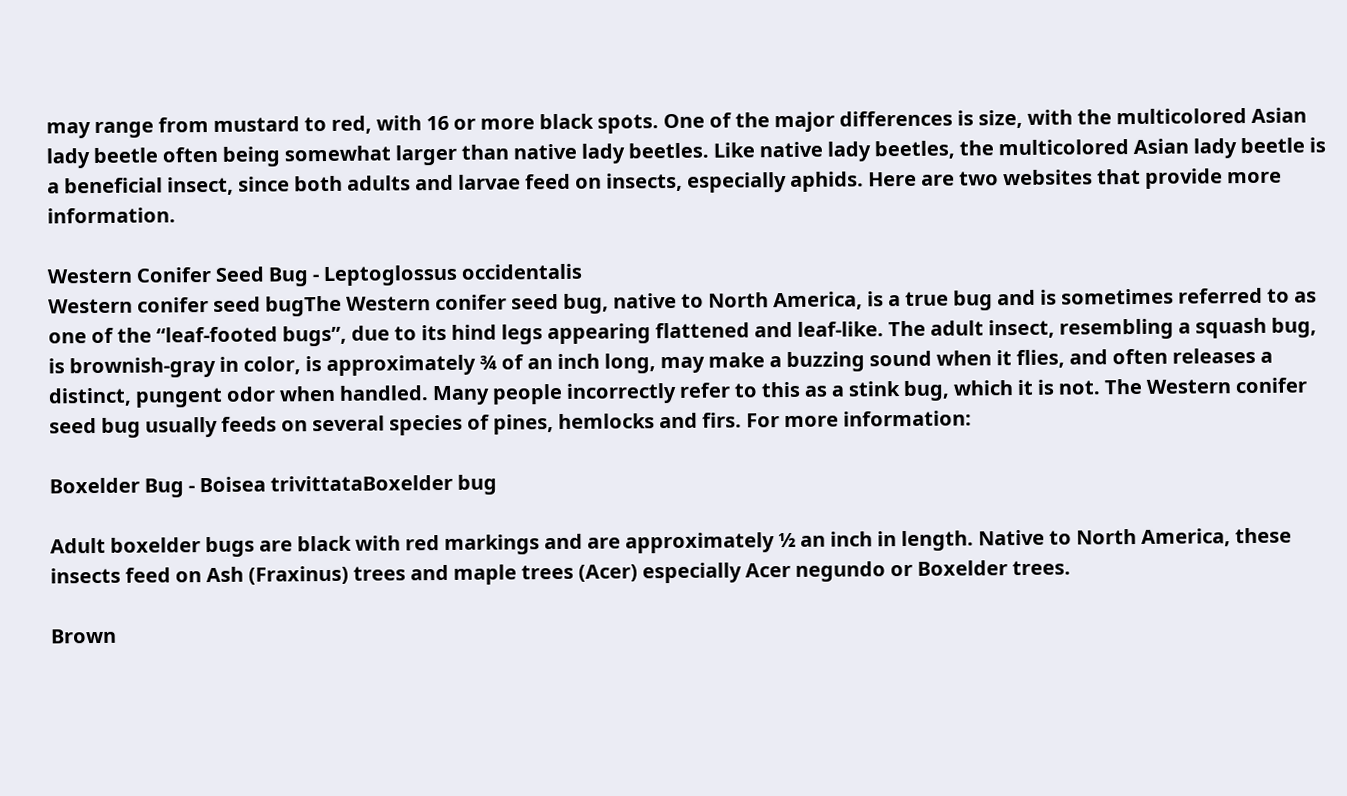may range from mustard to red, with 16 or more black spots. One of the major differences is size, with the multicolored Asian lady beetle often being somewhat larger than native lady beetles. Like native lady beetles, the multicolored Asian lady beetle is a beneficial insect, since both adults and larvae feed on insects, especially aphids. Here are two websites that provide more information.

Western Conifer Seed Bug - Leptoglossus occidentalis
Western conifer seed bugThe Western conifer seed bug, native to North America, is a true bug and is sometimes referred to as one of the “leaf-footed bugs”, due to its hind legs appearing flattened and leaf-like. The adult insect, resembling a squash bug, is brownish-gray in color, is approximately ¾ of an inch long, may make a buzzing sound when it flies, and often releases a distinct, pungent odor when handled. Many people incorrectly refer to this as a stink bug, which it is not. The Western conifer seed bug usually feeds on several species of pines, hemlocks and firs. For more information:

Boxelder Bug - Boisea trivittataBoxelder bug

Adult boxelder bugs are black with red markings and are approximately ½ an inch in length. Native to North America, these insects feed on Ash (Fraxinus) trees and maple trees (Acer) especially Acer negundo or Boxelder trees.

Brown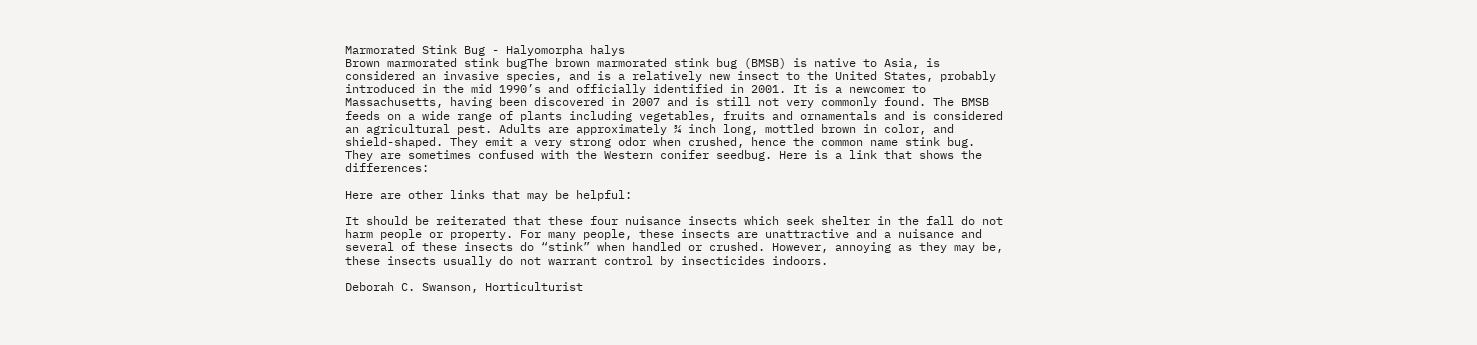Marmorated Stink Bug - Halyomorpha halys
Brown marmorated stink bugThe brown marmorated stink bug (BMSB) is native to Asia, is considered an invasive species, and is a relatively new insect to the United States, probably introduced in the mid 1990’s and officially identified in 2001. It is a newcomer to Massachusetts, having been discovered in 2007 and is still not very commonly found. The BMSB feeds on a wide range of plants including vegetables, fruits and ornamentals and is considered an agricultural pest. Adults are approximately ¾ inch long, mottled brown in color, and shield-shaped. They emit a very strong odor when crushed, hence the common name stink bug. They are sometimes confused with the Western conifer seedbug. Here is a link that shows the differences:

Here are other links that may be helpful:

It should be reiterated that these four nuisance insects which seek shelter in the fall do not harm people or property. For many people, these insects are unattractive and a nuisance and several of these insects do “stink” when handled or crushed. However, annoying as they may be, these insects usually do not warrant control by insecticides indoors.

Deborah C. Swanson, Horticulturist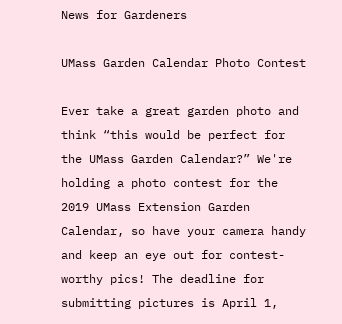News for Gardeners

UMass Garden Calendar Photo Contest

Ever take a great garden photo and think “this would be perfect for the UMass Garden Calendar?” We're holding a photo contest for the 2019 UMass Extension Garden Calendar, so have your camera handy and keep an eye out for contest-worthy pics! The deadline for submitting pictures is April 1,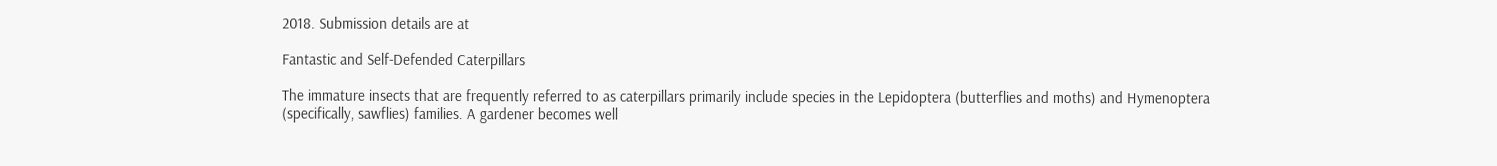2018. Submission details are at

Fantastic and Self-Defended Caterpillars

The immature insects that are frequently referred to as caterpillars primarily include species in the Lepidoptera (butterflies and moths) and Hymenoptera (specifically, sawflies) families. A gardener becomes well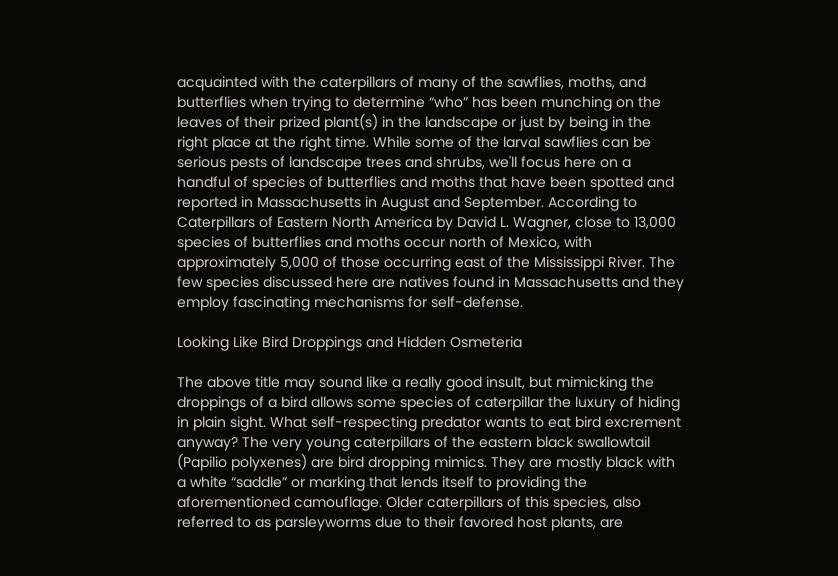acquainted with the caterpillars of many of the sawflies, moths, and butterflies when trying to determine “who” has been munching on the leaves of their prized plant(s) in the landscape or just by being in the right place at the right time. While some of the larval sawflies can be serious pests of landscape trees and shrubs, we'll focus here on a handful of species of butterflies and moths that have been spotted and reported in Massachusetts in August and September. According to Caterpillars of Eastern North America by David L. Wagner, close to 13,000 species of butterflies and moths occur north of Mexico, with approximately 5,000 of those occurring east of the Mississippi River. The few species discussed here are natives found in Massachusetts and they employ fascinating mechanisms for self-defense.

Looking Like Bird Droppings and Hidden Osmeteria

The above title may sound like a really good insult, but mimicking the droppings of a bird allows some species of caterpillar the luxury of hiding in plain sight. What self-respecting predator wants to eat bird excrement anyway? The very young caterpillars of the eastern black swallowtail (Papilio polyxenes) are bird dropping mimics. They are mostly black with a white “saddle” or marking that lends itself to providing the aforementioned camouflage. Older caterpillars of this species, also referred to as parsleyworms due to their favored host plants, are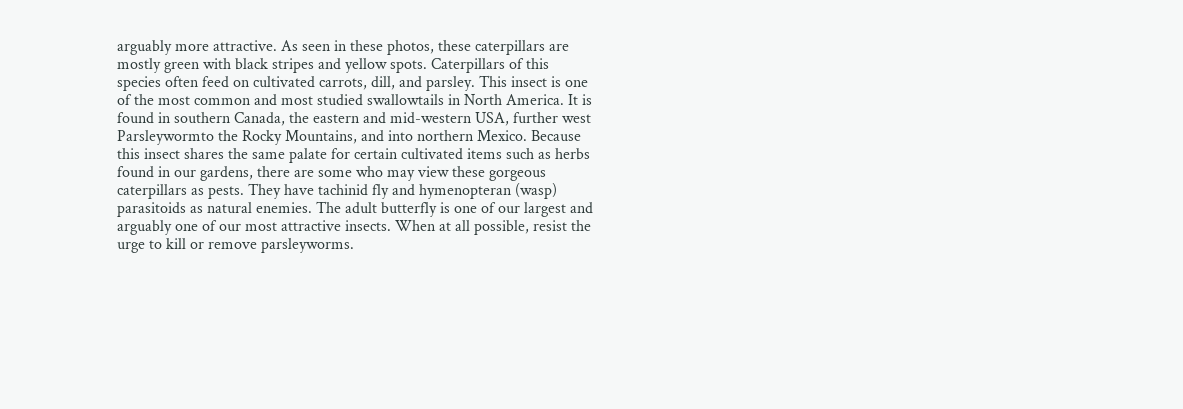arguably more attractive. As seen in these photos, these caterpillars are mostly green with black stripes and yellow spots. Caterpillars of this species often feed on cultivated carrots, dill, and parsley. This insect is one of the most common and most studied swallowtails in North America. It is found in southern Canada, the eastern and mid-western USA, further west Parsleywormto the Rocky Mountains, and into northern Mexico. Because this insect shares the same palate for certain cultivated items such as herbs found in our gardens, there are some who may view these gorgeous caterpillars as pests. They have tachinid fly and hymenopteran (wasp) parasitoids as natural enemies. The adult butterfly is one of our largest and arguably one of our most attractive insects. When at all possible, resist the urge to kill or remove parsleyworms.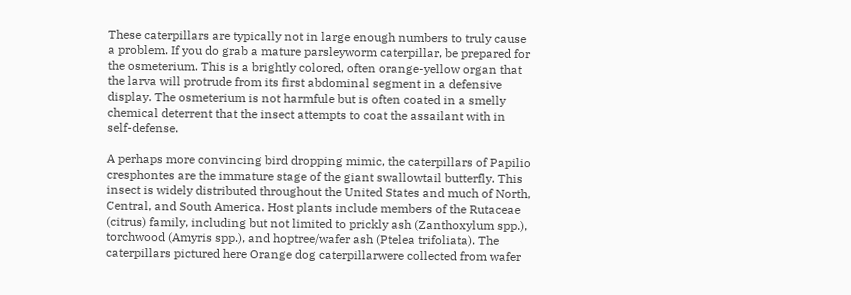These caterpillars are typically not in large enough numbers to truly cause a problem. If you do grab a mature parsleyworm caterpillar, be prepared for the osmeterium. This is a brightly colored, often orange-yellow organ that the larva will protrude from its first abdominal segment in a defensive display. The osmeterium is not harmfule but is often coated in a smelly chemical deterrent that the insect attempts to coat the assailant with in self-defense.

A perhaps more convincing bird dropping mimic, the caterpillars of Papilio cresphontes are the immature stage of the giant swallowtail butterfly. This insect is widely distributed throughout the United States and much of North, Central, and South America. Host plants include members of the Rutaceae (citrus) family, including but not limited to prickly ash (Zanthoxylum spp.), torchwood (Amyris spp.), and hoptree/wafer ash (Ptelea trifoliata). The caterpillars pictured here Orange dog caterpillarwere collected from wafer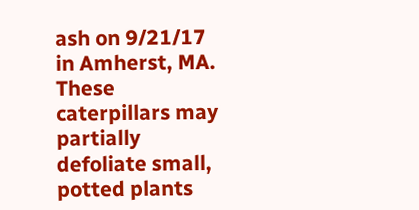ash on 9/21/17 in Amherst, MA. These caterpillars may partially defoliate small, potted plants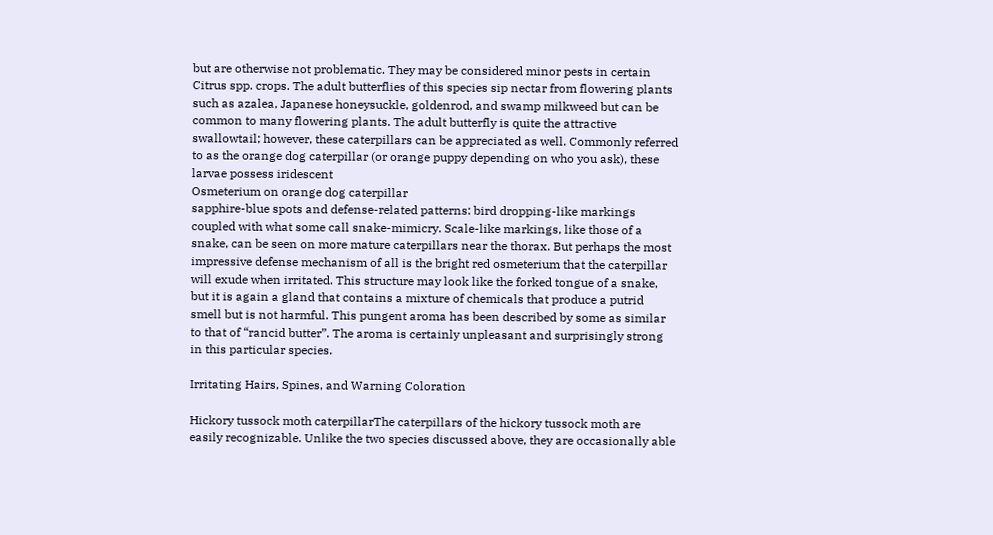but are otherwise not problematic. They may be considered minor pests in certain Citrus spp. crops. The adult butterflies of this species sip nectar from flowering plants such as azalea, Japanese honeysuckle, goldenrod, and swamp milkweed but can be common to many flowering plants. The adult butterfly is quite the attractive swallowtail; however, these caterpillars can be appreciated as well. Commonly referred to as the orange dog caterpillar (or orange puppy depending on who you ask), these larvae possess iridescent
Osmeterium on orange dog caterpillar
sapphire-blue spots and defense-related patterns: bird dropping-like markings coupled with what some call snake-mimicry. Scale-like markings, like those of a snake, can be seen on more mature caterpillars near the thorax. But perhaps the most impressive defense mechanism of all is the bright red osmeterium that the caterpillar will exude when irritated. This structure may look like the forked tongue of a snake, but it is again a gland that contains a mixture of chemicals that produce a putrid smell but is not harmful. This pungent aroma has been described by some as similar to that of “rancid butter”. The aroma is certainly unpleasant and surprisingly strong in this particular species.

Irritating Hairs, Spines, and Warning Coloration

Hickory tussock moth caterpillarThe caterpillars of the hickory tussock moth are easily recognizable. Unlike the two species discussed above, they are occasionally able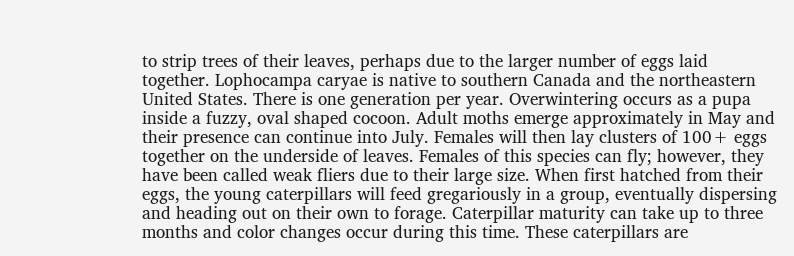to strip trees of their leaves, perhaps due to the larger number of eggs laid together. Lophocampa caryae is native to southern Canada and the northeastern United States. There is one generation per year. Overwintering occurs as a pupa inside a fuzzy, oval shaped cocoon. Adult moths emerge approximately in May and their presence can continue into July. Females will then lay clusters of 100+ eggs together on the underside of leaves. Females of this species can fly; however, they have been called weak fliers due to their large size. When first hatched from their eggs, the young caterpillars will feed gregariously in a group, eventually dispersing and heading out on their own to forage. Caterpillar maturity can take up to three months and color changes occur during this time. These caterpillars are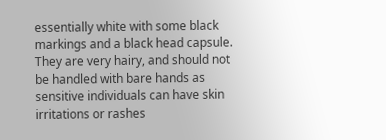essentially white with some black markings and a black head capsule. They are very hairy, and should not be handled with bare hands as sensitive individuals can have skin irritations or rashes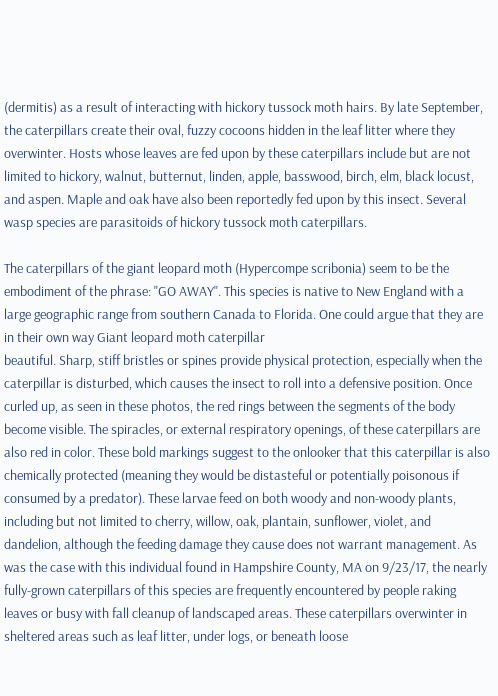(dermitis) as a result of interacting with hickory tussock moth hairs. By late September, the caterpillars create their oval, fuzzy cocoons hidden in the leaf litter where they overwinter. Hosts whose leaves are fed upon by these caterpillars include but are not limited to hickory, walnut, butternut, linden, apple, basswood, birch, elm, black locust, and aspen. Maple and oak have also been reportedly fed upon by this insect. Several wasp species are parasitoids of hickory tussock moth caterpillars.

The caterpillars of the giant leopard moth (Hypercompe scribonia) seem to be the embodiment of the phrase: "GO AWAY". This species is native to New England with a large geographic range from southern Canada to Florida. One could argue that they are in their own way Giant leopard moth caterpillar
beautiful. Sharp, stiff bristles or spines provide physical protection, especially when the caterpillar is disturbed, which causes the insect to roll into a defensive position. Once curled up, as seen in these photos, the red rings between the segments of the body become visible. The spiracles, or external respiratory openings, of these caterpillars are also red in color. These bold markings suggest to the onlooker that this caterpillar is also chemically protected (meaning they would be distasteful or potentially poisonous if consumed by a predator). These larvae feed on both woody and non-woody plants, including but not limited to cherry, willow, oak, plantain, sunflower, violet, and dandelion, although the feeding damage they cause does not warrant management. As was the case with this individual found in Hampshire County, MA on 9/23/17, the nearly fully-grown caterpillars of this species are frequently encountered by people raking leaves or busy with fall cleanup of landscaped areas. These caterpillars overwinter in sheltered areas such as leaf litter, under logs, or beneath loose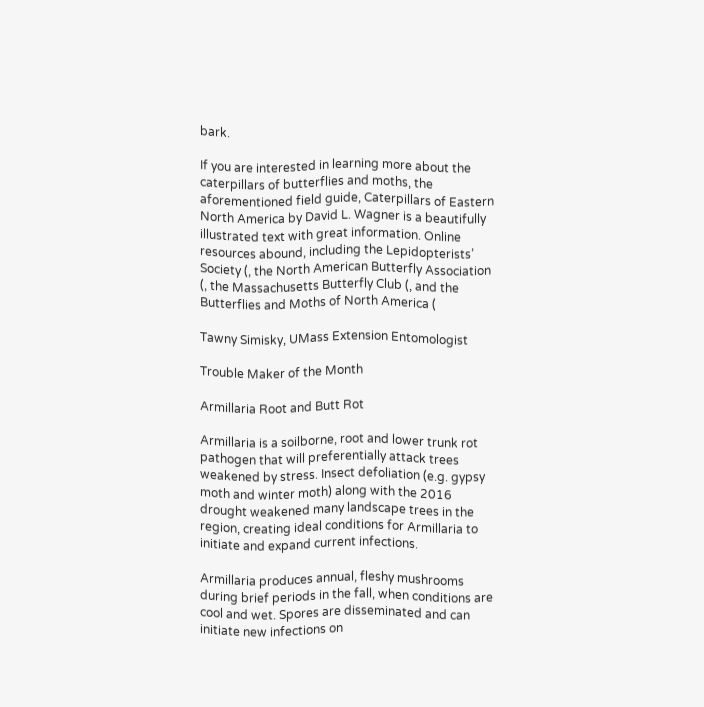bark.

If you are interested in learning more about the caterpillars of butterflies and moths, the aforementioned field guide, Caterpillars of Eastern North America by David L. Wagner is a beautifully illustrated text with great information. Online resources abound, including the Lepidopterists’ Society (, the North American Butterfly Association (, the Massachusetts Butterfly Club (, and the Butterflies and Moths of North America (

Tawny Simisky, UMass Extension Entomologist

Trouble Maker of the Month

Armillaria Root and Butt Rot

Armillaria is a soilborne, root and lower trunk rot pathogen that will preferentially attack trees weakened by stress. Insect defoliation (e.g. gypsy moth and winter moth) along with the 2016 drought weakened many landscape trees in the region, creating ideal conditions for Armillaria to initiate and expand current infections.

Armillaria produces annual, fleshy mushrooms during brief periods in the fall, when conditions are cool and wet. Spores are disseminated and can initiate new infections on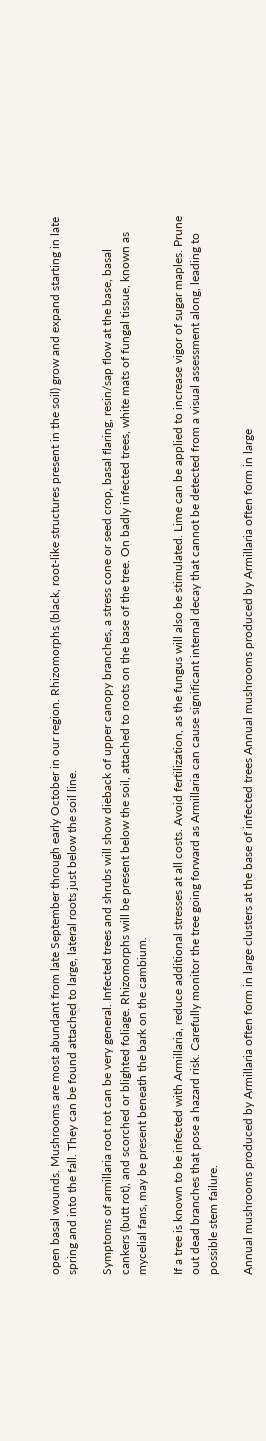open basal wounds. Mushrooms are most abundant from late September through early October in our region. Rhizomorphs (black, root-like structures present in the soil) grow and expand starting in late spring and into the fall. They can be found attached to large, lateral roots just below the soil line.

Symptoms of armillaria root rot can be very general. Infected trees and shrubs will show dieback of upper canopy branches, a stress cone or seed crop, basal flaring, resin/sap flow at the base, basal cankers (butt rot), and scorched or blighted foliage. Rhizomorphs will be present below the soil, attached to roots on the base of the tree. On badly infected trees, white mats of fungal tissue, known as mycelial fans, may be present beneath the bark on the cambium.

If a tree is known to be infected with Armillaria, reduce additional stresses at all costs. Avoid fertilization, as the fungus will also be stimulated. Lime can be applied to increase vigor of sugar maples. Prune out dead branches that pose a hazard risk. Carefully monitor the tree going forward as Armillaria can cause significant internal decay that cannot be detected from a visual assessment along, leading to possible stem failure.

Annual mushrooms produced by Armillaria often form in large clusters at the base of infected trees Annual mushrooms produced by Armillaria often form in large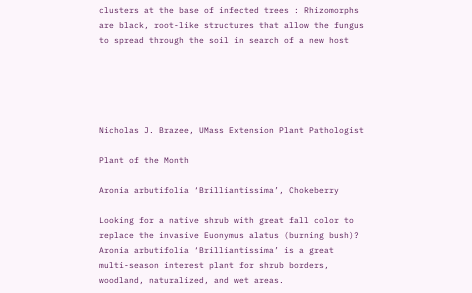clusters at the base of infected trees : Rhizomorphs are black, root-like structures that allow the fungus to spread through the soil in search of a new host





Nicholas J. Brazee, UMass Extension Plant Pathologist

Plant of the Month

Aronia arbutifolia ‘Brilliantissima’, Chokeberry

Looking for a native shrub with great fall color to replace the invasive Euonymus alatus (burning bush)? Aronia arbutifolia ‘Brilliantissima’ is a great multi-season interest plant for shrub borders, woodland, naturalized, and wet areas.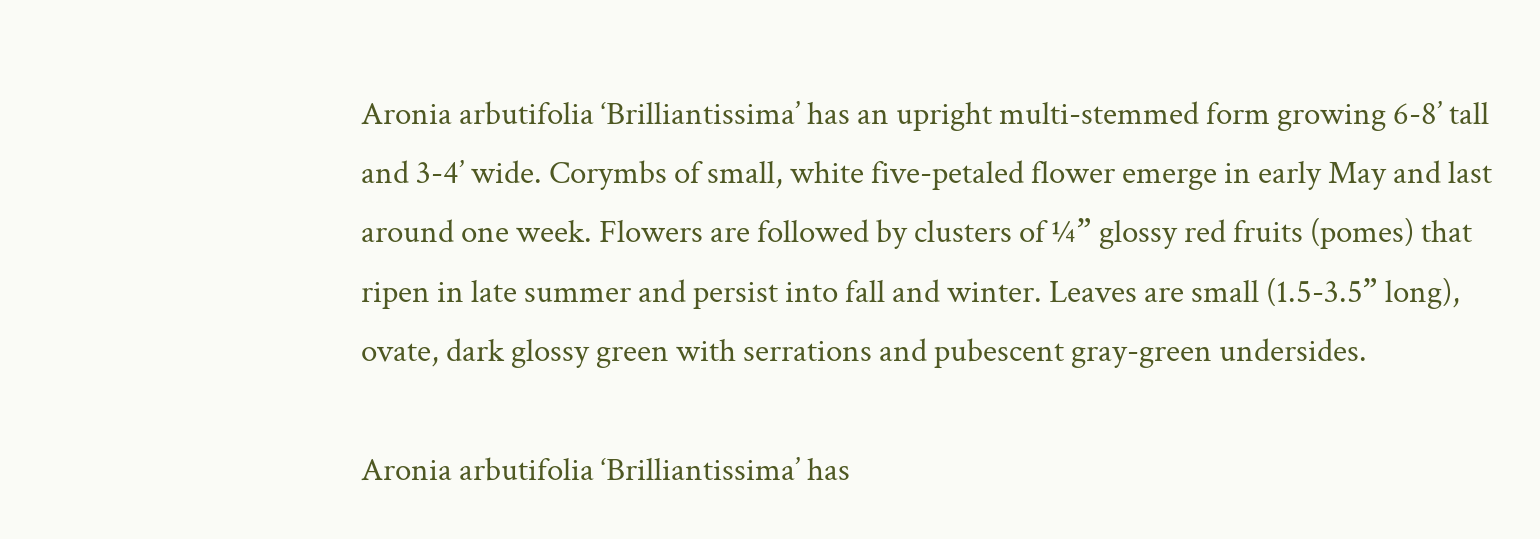Aronia arbutifolia ‘Brilliantissima’ has an upright multi-stemmed form growing 6-8’ tall and 3-4’ wide. Corymbs of small, white five-petaled flower emerge in early May and last around one week. Flowers are followed by clusters of ¼” glossy red fruits (pomes) that ripen in late summer and persist into fall and winter. Leaves are small (1.5-3.5” long), ovate, dark glossy green with serrations and pubescent gray-green undersides.

Aronia arbutifolia ‘Brilliantissima’ has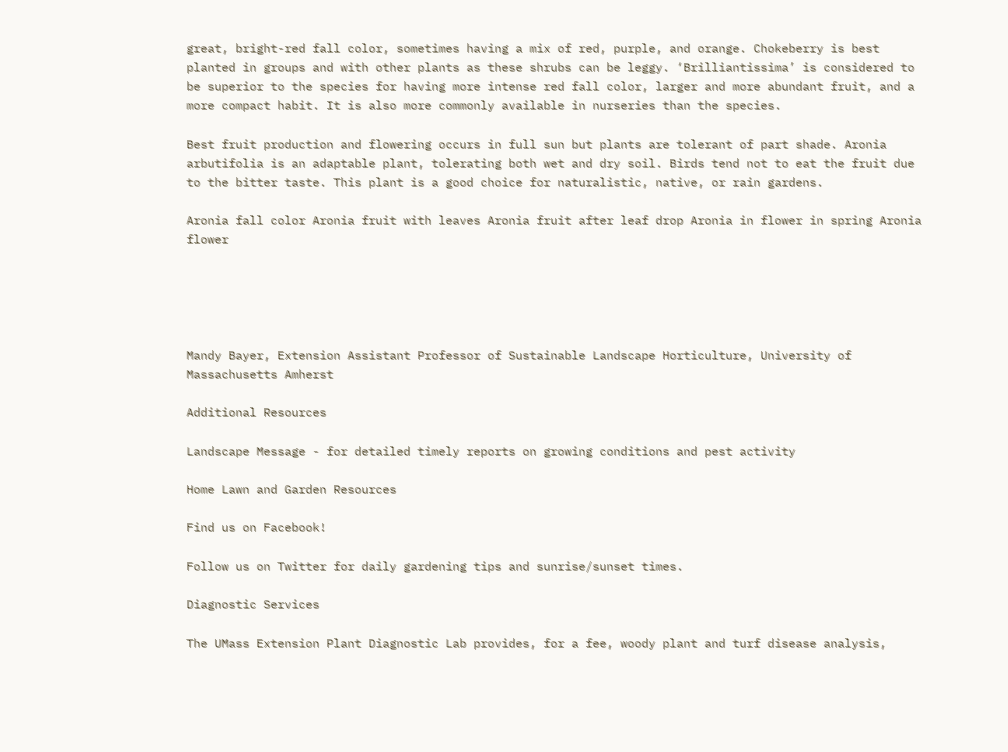great, bright-red fall color, sometimes having a mix of red, purple, and orange. Chokeberry is best planted in groups and with other plants as these shrubs can be leggy. ‘Brilliantissima’ is considered to be superior to the species for having more intense red fall color, larger and more abundant fruit, and a more compact habit. It is also more commonly available in nurseries than the species.

Best fruit production and flowering occurs in full sun but plants are tolerant of part shade. Aronia arbutifolia is an adaptable plant, tolerating both wet and dry soil. Birds tend not to eat the fruit due to the bitter taste. This plant is a good choice for naturalistic, native, or rain gardens.

Aronia fall color Aronia fruit with leaves Aronia fruit after leaf drop Aronia in flower in spring Aronia flower





Mandy Bayer, Extension Assistant Professor of Sustainable Landscape Horticulture, University of Massachusetts Amherst

Additional Resources

Landscape Message - for detailed timely reports on growing conditions and pest activity

Home Lawn and Garden Resources

Find us on Facebook!

Follow us on Twitter for daily gardening tips and sunrise/sunset times.

Diagnostic Services

The UMass Extension Plant Diagnostic Lab provides, for a fee, woody plant and turf disease analysis,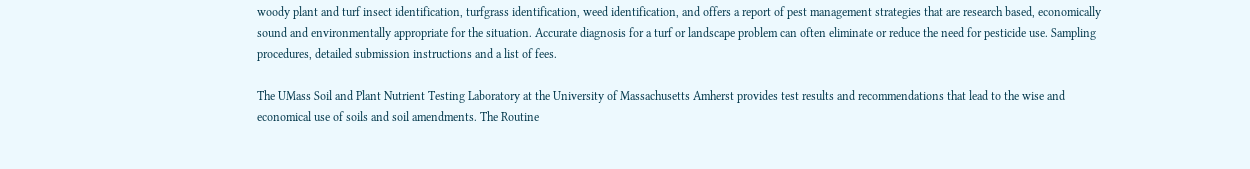woody plant and turf insect identification, turfgrass identification, weed identification, and offers a report of pest management strategies that are research based, economically sound and environmentally appropriate for the situation. Accurate diagnosis for a turf or landscape problem can often eliminate or reduce the need for pesticide use. Sampling procedures, detailed submission instructions and a list of fees.

The UMass Soil and Plant Nutrient Testing Laboratory at the University of Massachusetts Amherst provides test results and recommendations that lead to the wise and economical use of soils and soil amendments. The Routine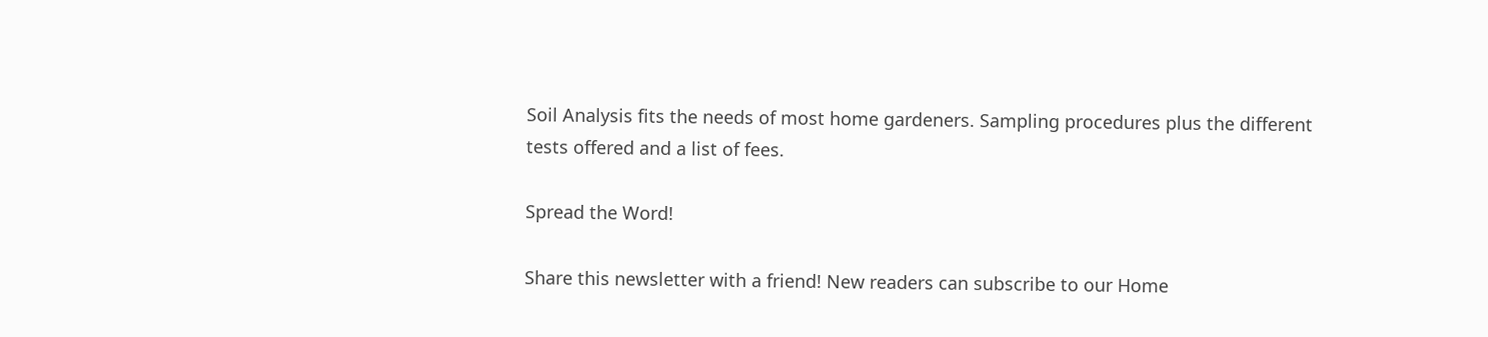Soil Analysis fits the needs of most home gardeners. Sampling procedures plus the different tests offered and a list of fees.

Spread the Word!

Share this newsletter with a friend! New readers can subscribe to our Home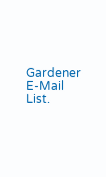Gardener E-Mail List.